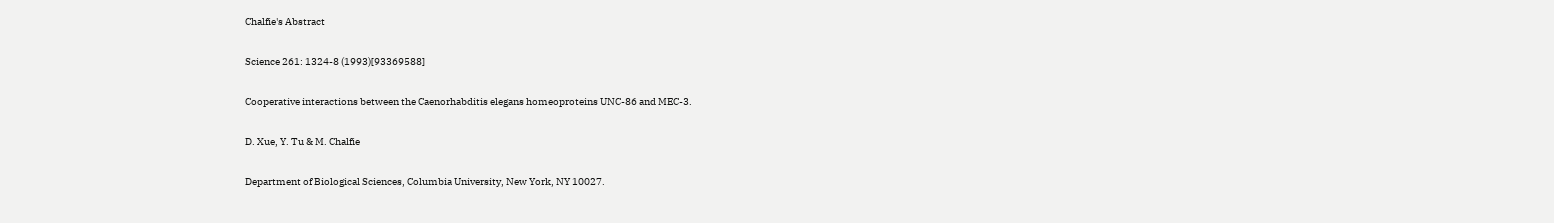Chalfie's Abstract

Science 261: 1324-8 (1993)[93369588]

Cooperative interactions between the Caenorhabditis elegans homeoproteins UNC-86 and MEC-3.

D. Xue, Y. Tu & M. Chalfie

Department of Biological Sciences, Columbia University, New York, NY 10027.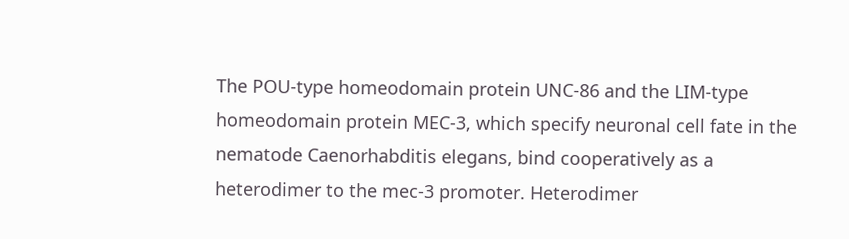The POU-type homeodomain protein UNC-86 and the LIM-type homeodomain protein MEC-3, which specify neuronal cell fate in the nematode Caenorhabditis elegans, bind cooperatively as a heterodimer to the mec-3 promoter. Heterodimer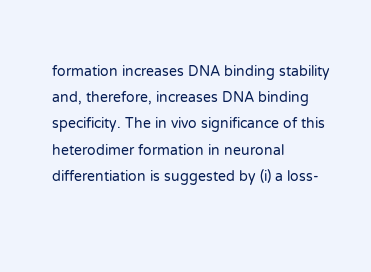formation increases DNA binding stability and, therefore, increases DNA binding specificity. The in vivo significance of this heterodimer formation in neuronal differentiation is suggested by (i) a loss-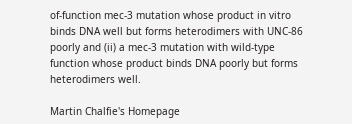of-function mec-3 mutation whose product in vitro binds DNA well but forms heterodimers with UNC-86 poorly and (ii) a mec-3 mutation with wild-type function whose product binds DNA poorly but forms heterodimers well.

Martin Chalfie's Homepage